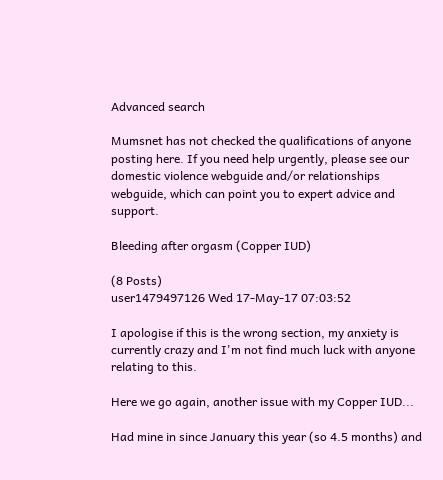Advanced search

Mumsnet has not checked the qualifications of anyone posting here. If you need help urgently, please see our domestic violence webguide and/or relationships webguide, which can point you to expert advice and support.

Bleeding after orgasm (Copper IUD)

(8 Posts)
user1479497126 Wed 17-May-17 07:03:52

I apologise if this is the wrong section, my anxiety is currently crazy and I'm not find much luck with anyone relating to this.

Here we go again, another issue with my Copper IUD...

Had mine in since January this year (so 4.5 months) and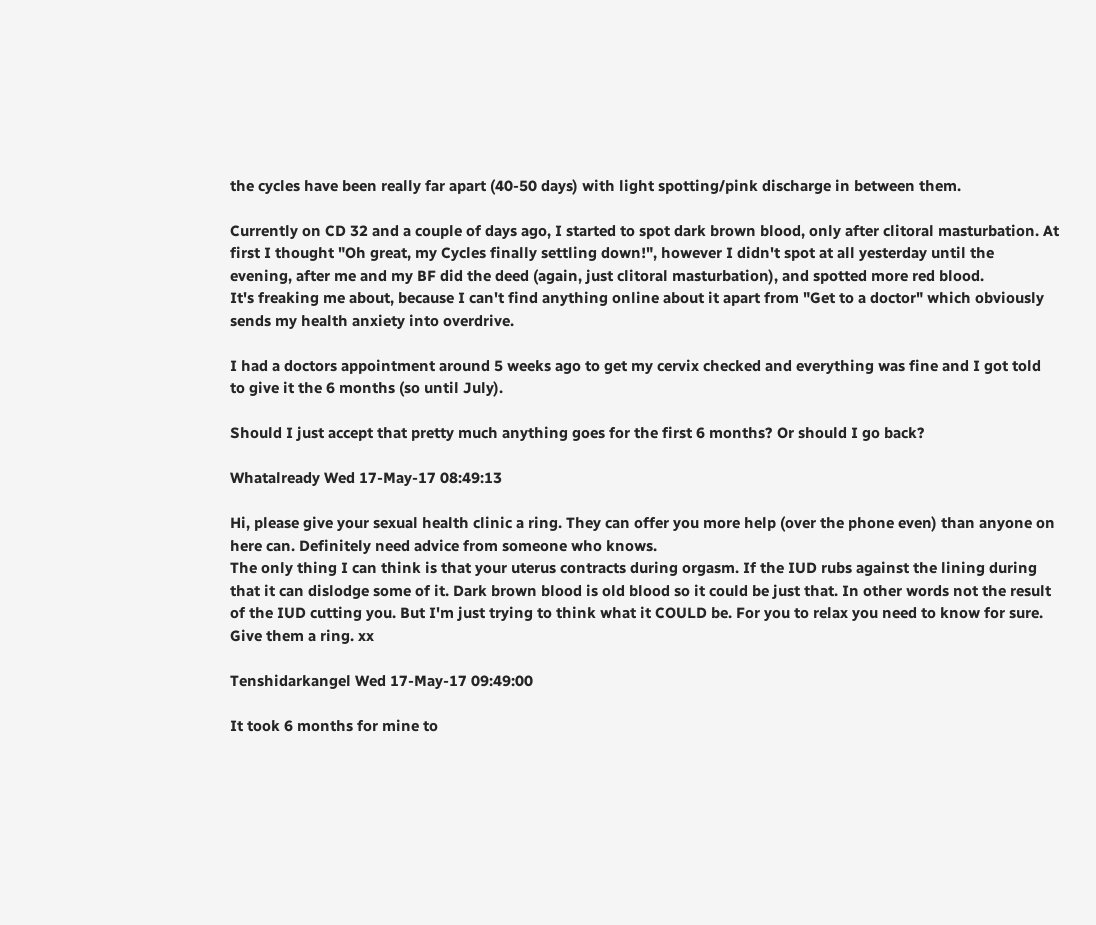the cycles have been really far apart (40-50 days) with light spotting/pink discharge in between them.

Currently on CD 32 and a couple of days ago, I started to spot dark brown blood, only after clitoral masturbation. At first I thought "Oh great, my Cycles finally settling down!", however I didn't spot at all yesterday until the evening, after me and my BF did the deed (again, just clitoral masturbation), and spotted more red blood.
It's freaking me about, because I can't find anything online about it apart from "Get to a doctor" which obviously sends my health anxiety into overdrive.

I had a doctors appointment around 5 weeks ago to get my cervix checked and everything was fine and I got told to give it the 6 months (so until July).

Should I just accept that pretty much anything goes for the first 6 months? Or should I go back?

Whatalready Wed 17-May-17 08:49:13

Hi, please give your sexual health clinic a ring. They can offer you more help (over the phone even) than anyone on here can. Definitely need advice from someone who knows.
The only thing I can think is that your uterus contracts during orgasm. If the IUD rubs against the lining during that it can dislodge some of it. Dark brown blood is old blood so it could be just that. In other words not the result of the IUD cutting you. But I'm just trying to think what it COULD be. For you to relax you need to know for sure.
Give them a ring. xx

Tenshidarkangel Wed 17-May-17 09:49:00

It took 6 months for mine to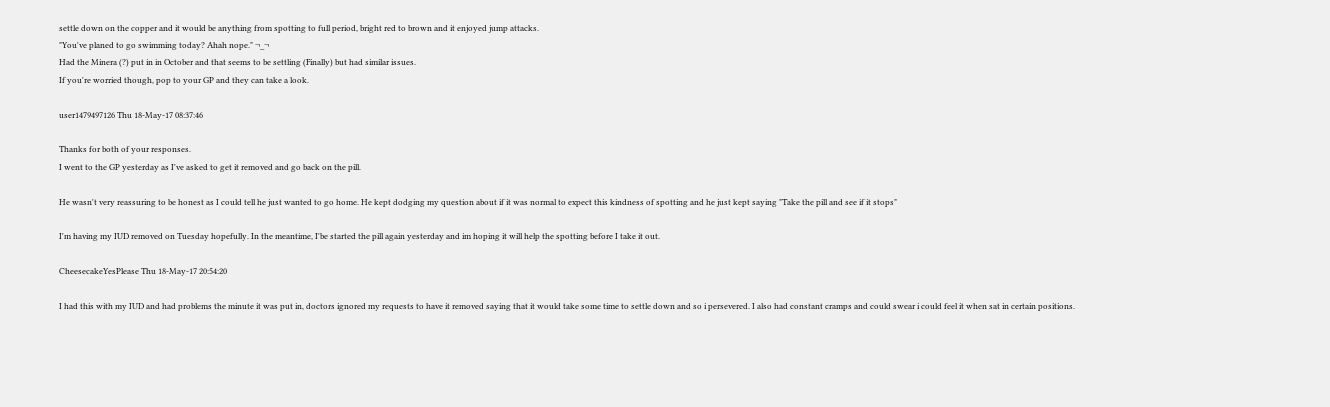settle down on the copper and it would be anything from spotting to full period, bright red to brown and it enjoyed jump attacks.
"You've planed to go swimming today? Ahah nope." ¬_¬
Had the Minera (?) put in in October and that seems to be settling (Finally) but had similar issues.
If you're worried though, pop to your GP and they can take a look.

user1479497126 Thu 18-May-17 08:37:46

Thanks for both of your responses.
I went to the GP yesterday as I've asked to get it removed and go back on the pill.

He wasn't very reassuring to be honest as I could tell he just wanted to go home. He kept dodging my question about if it was normal to expect this kindness of spotting and he just kept saying "Take the pill and see if it stops"

I'm having my IUD removed on Tuesday hopefully. In the meantime, I'be started the pill again yesterday and im hoping it will help the spotting before I take it out.

CheesecakeYesPlease Thu 18-May-17 20:54:20

I had this with my IUD and had problems the minute it was put in, doctors ignored my requests to have it removed saying that it would take some time to settle down and so i persevered. I also had constant cramps and could swear i could feel it when sat in certain positions.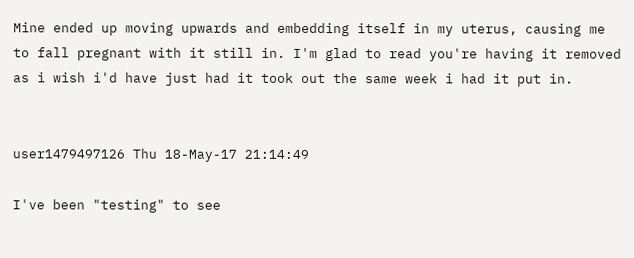Mine ended up moving upwards and embedding itself in my uterus, causing me to fall pregnant with it still in. I'm glad to read you're having it removed as i wish i'd have just had it took out the same week i had it put in.


user1479497126 Thu 18-May-17 21:14:49

I've been "testing" to see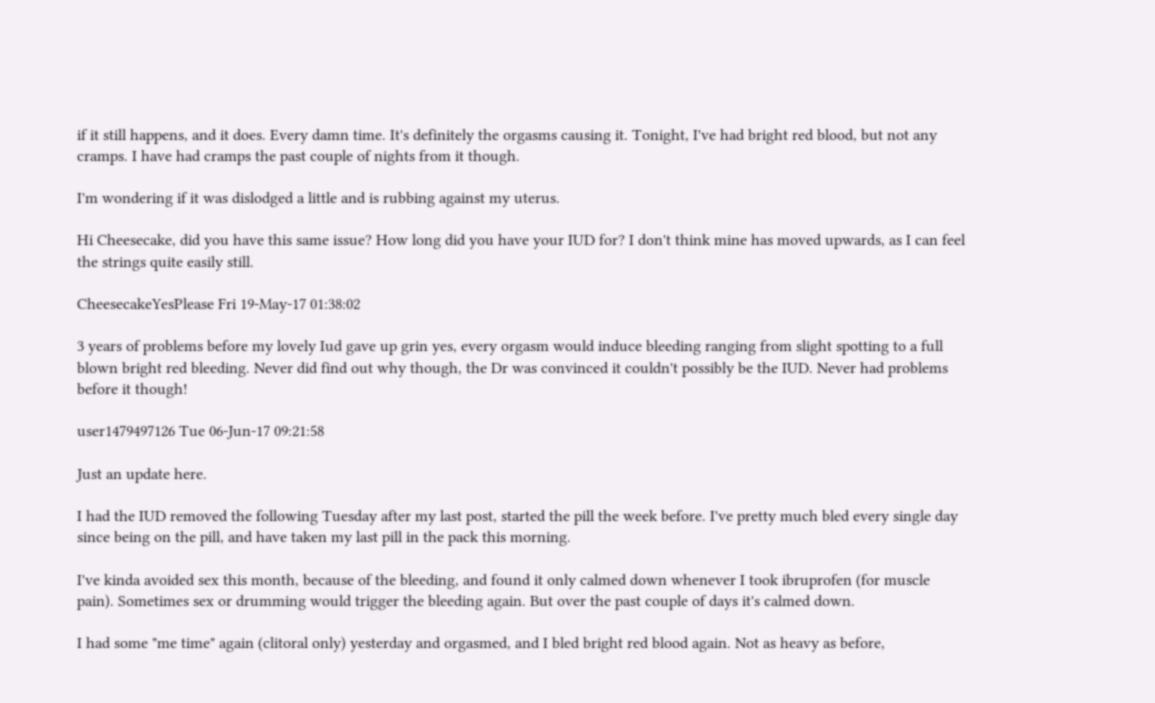if it still happens, and it does. Every damn time. It's definitely the orgasms causing it. Tonight, I've had bright red blood, but not any cramps. I have had cramps the past couple of nights from it though.

I'm wondering if it was dislodged a little and is rubbing against my uterus.

Hi Cheesecake, did you have this same issue? How long did you have your IUD for? I don't think mine has moved upwards, as I can feel the strings quite easily still.

CheesecakeYesPlease Fri 19-May-17 01:38:02

3 years of problems before my lovely Iud gave up grin yes, every orgasm would induce bleeding ranging from slight spotting to a full blown bright red bleeding. Never did find out why though, the Dr was convinced it couldn't possibly be the IUD. Never had problems before it though!

user1479497126 Tue 06-Jun-17 09:21:58

Just an update here.

I had the IUD removed the following Tuesday after my last post, started the pill the week before. I've pretty much bled every single day since being on the pill, and have taken my last pill in the pack this morning.

I've kinda avoided sex this month, because of the bleeding, and found it only calmed down whenever I took ibruprofen (for muscle pain). Sometimes sex or drumming would trigger the bleeding again. But over the past couple of days it's calmed down.

I had some "me time" again (clitoral only) yesterday and orgasmed, and I bled bright red blood again. Not as heavy as before,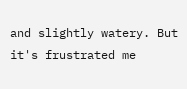and slightly watery. But it's frustrated me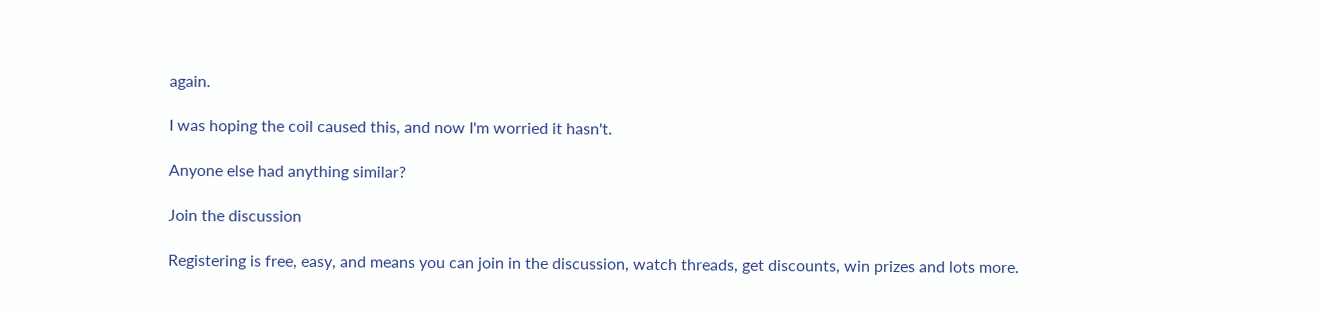again.

I was hoping the coil caused this, and now I'm worried it hasn't.

Anyone else had anything similar?

Join the discussion

Registering is free, easy, and means you can join in the discussion, watch threads, get discounts, win prizes and lots more.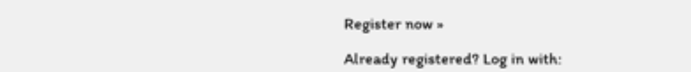Register now »

Already registered? Log in with: